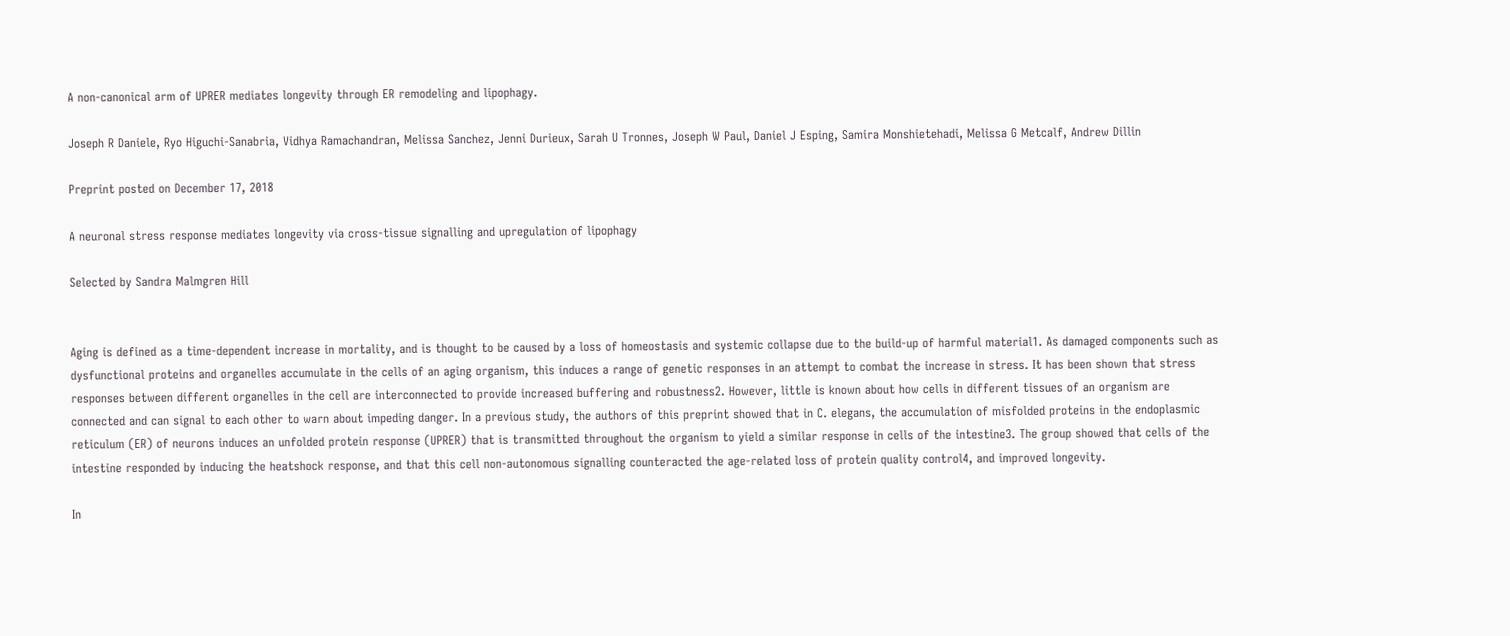A non-canonical arm of UPRER mediates longevity through ER remodeling and lipophagy.

Joseph R Daniele, Ryo Higuchi-Sanabria, Vidhya Ramachandran, Melissa Sanchez, Jenni Durieux, Sarah U Tronnes, Joseph W Paul, Daniel J Esping, Samira Monshietehadi, Melissa G Metcalf, Andrew Dillin

Preprint posted on December 17, 2018

A neuronal stress response mediates longevity via cross-tissue signalling and upregulation of lipophagy

Selected by Sandra Malmgren Hill


Aging is defined as a time-dependent increase in mortality, and is thought to be caused by a loss of homeostasis and systemic collapse due to the build-up of harmful material1. As damaged components such as dysfunctional proteins and organelles accumulate in the cells of an aging organism, this induces a range of genetic responses in an attempt to combat the increase in stress. It has been shown that stress responses between different organelles in the cell are interconnected to provide increased buffering and robustness2. However, little is known about how cells in different tissues of an organism are connected and can signal to each other to warn about impeding danger. In a previous study, the authors of this preprint showed that in C. elegans, the accumulation of misfolded proteins in the endoplasmic reticulum (ER) of neurons induces an unfolded protein response (UPRER) that is transmitted throughout the organism to yield a similar response in cells of the intestine3. The group showed that cells of the intestine responded by inducing the heatshock response, and that this cell non-autonomous signalling counteracted the age-related loss of protein quality control4, and improved longevity.

In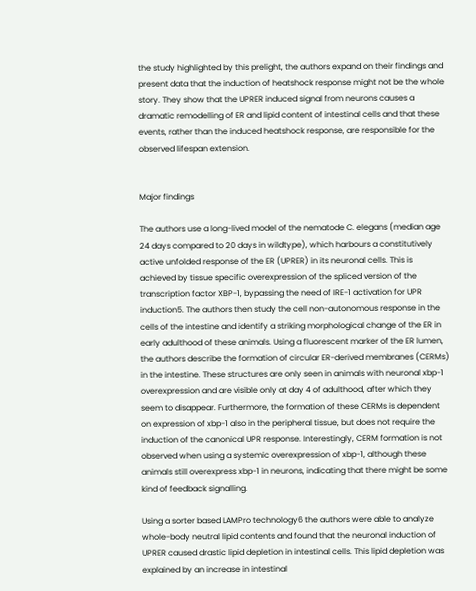the study highlighted by this prelight, the authors expand on their findings and present data that the induction of heatshock response might not be the whole story. They show that the UPRER induced signal from neurons causes a dramatic remodelling of ER and lipid content of intestinal cells and that these events, rather than the induced heatshock response, are responsible for the observed lifespan extension.


Major findings

The authors use a long-lived model of the nematode C. elegans (median age 24 days compared to 20 days in wildtype), which harbours a constitutively active unfolded response of the ER (UPRER) in its neuronal cells. This is achieved by tissue specific overexpression of the spliced version of the transcription factor XBP-1, bypassing the need of IRE-1 activation for UPR induction5. The authors then study the cell non-autonomous response in the cells of the intestine and identify a striking morphological change of the ER in early adulthood of these animals. Using a fluorescent marker of the ER lumen, the authors describe the formation of circular ER-derived membranes (CERMs) in the intestine. These structures are only seen in animals with neuronal xbp-1 overexpression and are visible only at day 4 of adulthood, after which they seem to disappear. Furthermore, the formation of these CERMs is dependent on expression of xbp-1 also in the peripheral tissue, but does not require the induction of the canonical UPR response. Interestingly, CERM formation is not observed when using a systemic overexpression of xbp-1, although these animals still overexpress xbp-1 in neurons, indicating that there might be some kind of feedback signalling.

Using a sorter based LAMPro technology6 the authors were able to analyze whole-body neutral lipid contents and found that the neuronal induction of UPRER caused drastic lipid depletion in intestinal cells. This lipid depletion was explained by an increase in intestinal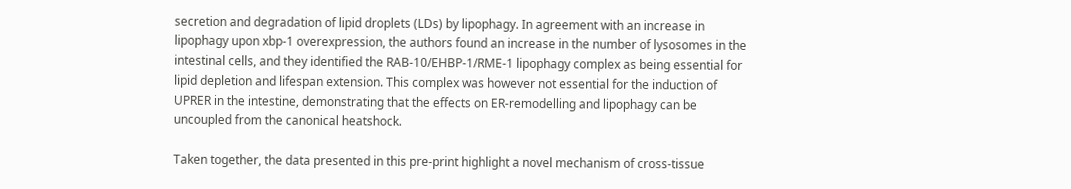secretion and degradation of lipid droplets (LDs) by lipophagy. In agreement with an increase in lipophagy upon xbp-1 overexpression, the authors found an increase in the number of lysosomes in the intestinal cells, and they identified the RAB-10/EHBP-1/RME-1 lipophagy complex as being essential for lipid depletion and lifespan extension. This complex was however not essential for the induction of UPRER in the intestine, demonstrating that the effects on ER-remodelling and lipophagy can be uncoupled from the canonical heatshock.

Taken together, the data presented in this pre-print highlight a novel mechanism of cross-tissue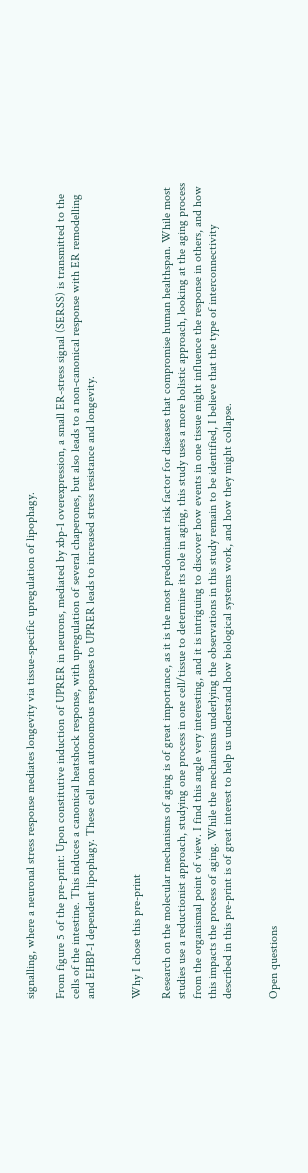signalling, where a neuronal stress response mediates longevity via tissue-specific upregulation of lipophagy.

From figure 5 of the pre-print: Upon constitutive induction of UPRER in neurons, mediated by xbp-1 overexpression, a small ER-stress signal (SERSS) is transmitted to the cells of the intestine. This induces a canonical heatshock response, with upregulation of several chaperones, but also leads to a non-canonical response with ER remodelling and EHBP-1 dependent lipophagy. These cell non autonomous responses to UPRER leads to increased stress resistance and longevity.


Why I chose this pre-print

Research on the molecular mechanisms of aging is of great importance, as it is the most predominant risk factor for diseases that compromise human healthspan. While most studies use a reductionist approach, studying one process in one cell/tissue to determine its role in aging, this study uses a more holistic approach, looking at the aging process from the organismal point of view. I find this angle very interesting, and it is intriguing to discover how events in one tissue might influence the response in others, and how this impacts the process of aging. While the mechanisms underlying the observations in this study remain to be identified, I believe that the type of interconnectivity described in this pre-print is of great interest to help us understand how biological systems work, and how they might collapse.


Open questions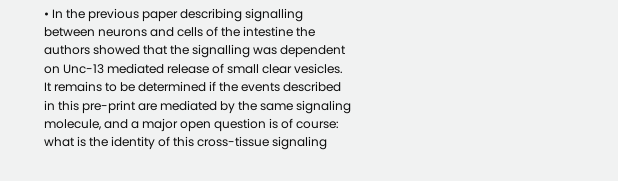• In the previous paper describing signalling between neurons and cells of the intestine the authors showed that the signalling was dependent on Unc-13 mediated release of small clear vesicles. It remains to be determined if the events described in this pre-print are mediated by the same signaling molecule, and a major open question is of course: what is the identity of this cross-tissue signaling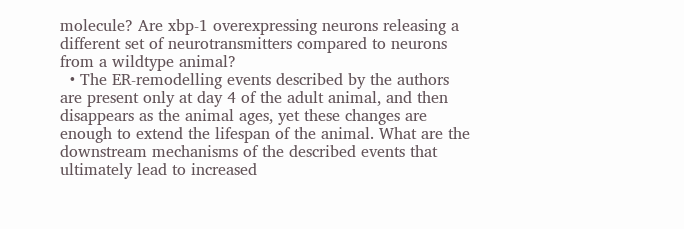molecule? Are xbp-1 overexpressing neurons releasing a different set of neurotransmitters compared to neurons from a wildtype animal?
  • The ER-remodelling events described by the authors are present only at day 4 of the adult animal, and then disappears as the animal ages, yet these changes are enough to extend the lifespan of the animal. What are the downstream mechanisms of the described events that ultimately lead to increased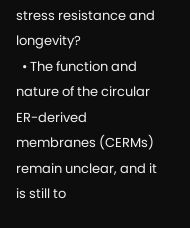stress resistance and longevity?
  • The function and nature of the circular ER-derived membranes (CERMs) remain unclear, and it is still to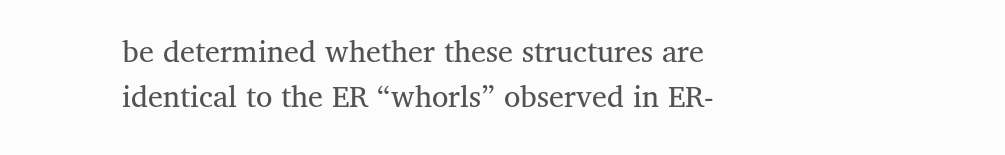be determined whether these structures are identical to the ER “whorls” observed in ER-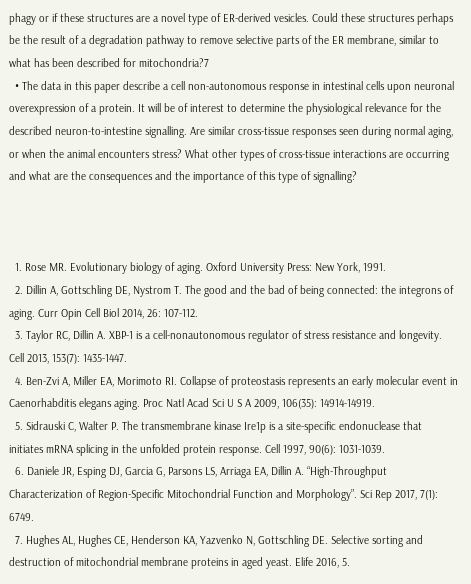phagy or if these structures are a novel type of ER-derived vesicles. Could these structures perhaps be the result of a degradation pathway to remove selective parts of the ER membrane, similar to what has been described for mitochondria?7
  • The data in this paper describe a cell non-autonomous response in intestinal cells upon neuronal overexpression of a protein. It will be of interest to determine the physiological relevance for the described neuron-to-intestine signalling. Are similar cross-tissue responses seen during normal aging, or when the animal encounters stress? What other types of cross-tissue interactions are occurring and what are the consequences and the importance of this type of signalling?



  1. Rose MR. Evolutionary biology of aging. Oxford University Press: New York, 1991.
  2. Dillin A, Gottschling DE, Nystrom T. The good and the bad of being connected: the integrons of aging. Curr Opin Cell Biol 2014, 26: 107-112.
  3. Taylor RC, Dillin A. XBP-1 is a cell-nonautonomous regulator of stress resistance and longevity. Cell 2013, 153(7): 1435-1447.
  4. Ben-Zvi A, Miller EA, Morimoto RI. Collapse of proteostasis represents an early molecular event in Caenorhabditis elegans aging. Proc Natl Acad Sci U S A 2009, 106(35): 14914-14919.
  5. Sidrauski C, Walter P. The transmembrane kinase Ire1p is a site-specific endonuclease that initiates mRNA splicing in the unfolded protein response. Cell 1997, 90(6): 1031-1039.
  6. Daniele JR, Esping DJ, Garcia G, Parsons LS, Arriaga EA, Dillin A. “High-Throughput Characterization of Region-Specific Mitochondrial Function and Morphology”. Sci Rep 2017, 7(1): 6749.
  7. Hughes AL, Hughes CE, Henderson KA, Yazvenko N, Gottschling DE. Selective sorting and destruction of mitochondrial membrane proteins in aged yeast. Elife 2016, 5.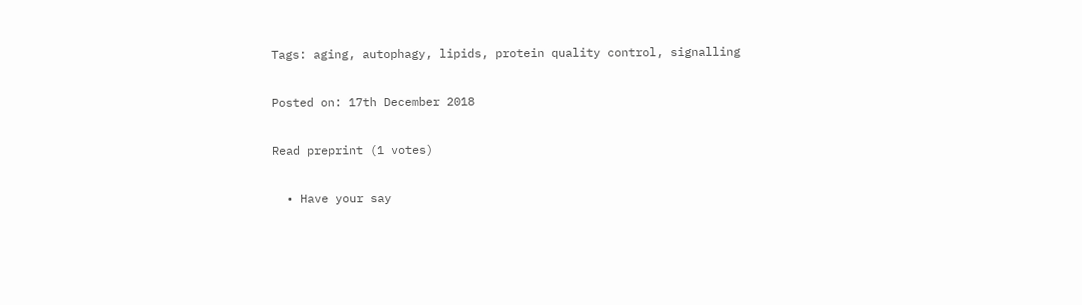Tags: aging, autophagy, lipids, protein quality control, signalling

Posted on: 17th December 2018

Read preprint (1 votes)

  • Have your say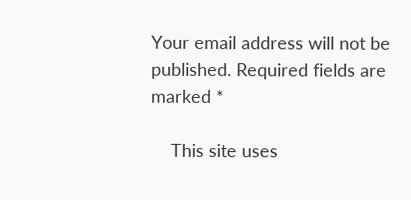Your email address will not be published. Required fields are marked *

    This site uses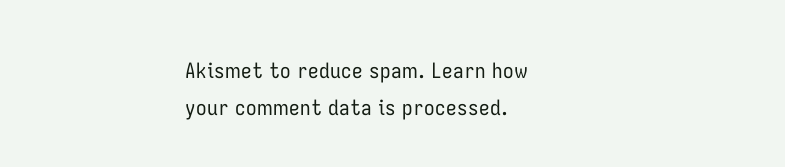Akismet to reduce spam. Learn how your comment data is processed.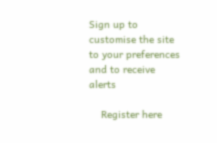Sign up to customise the site to your preferences and to receive alerts

    Register here